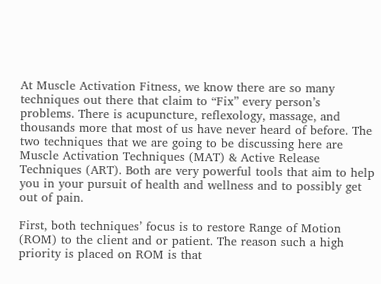At Muscle Activation Fitness, we know there are so many techniques out there that claim to “Fix” every person’s problems. There is acupuncture, reflexology, massage, and thousands more that most of us have never heard of before. The two techniques that we are going to be discussing here are Muscle Activation Techniques (MAT) & Active Release Techniques (ART). Both are very powerful tools that aim to help you in your pursuit of health and wellness and to possibly get out of pain.

First, both techniques’ focus is to restore Range of Motion (ROM) to the client and or patient. The reason such a high priority is placed on ROM is that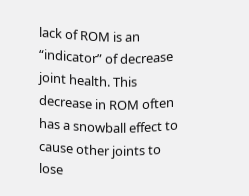lack of ROM is an “indicator” of decrease joint health. This decrease in ROM often has a snowball effect to cause other joints to lose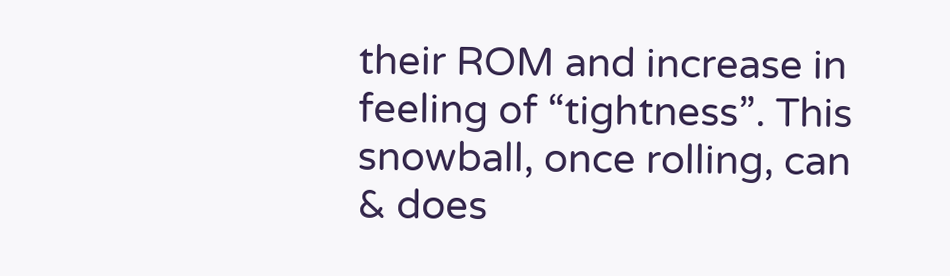their ROM and increase in feeling of “tightness”. This snowball, once rolling, can & does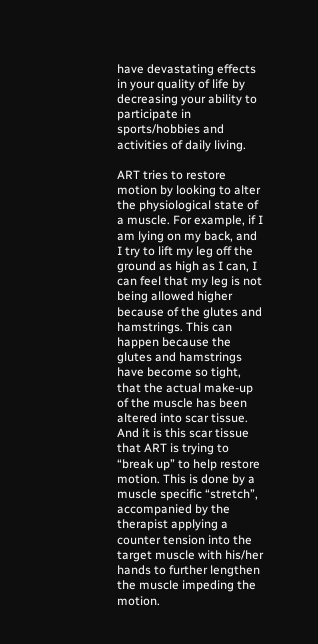have devastating effects in your quality of life by decreasing your ability to participate in sports/hobbies and activities of daily living.

ART tries to restore motion by looking to alter the physiological state of a muscle. For example, if I am lying on my back, and I try to lift my leg off the ground as high as I can, I can feel that my leg is not being allowed higher because of the glutes and hamstrings. This can happen because the glutes and hamstrings have become so tight, that the actual make-up of the muscle has been altered into scar tissue. And it is this scar tissue that ART is trying to “break up” to help restore motion. This is done by a muscle specific “stretch”, accompanied by the therapist applying a counter tension into the target muscle with his/her hands to further lengthen the muscle impeding the motion.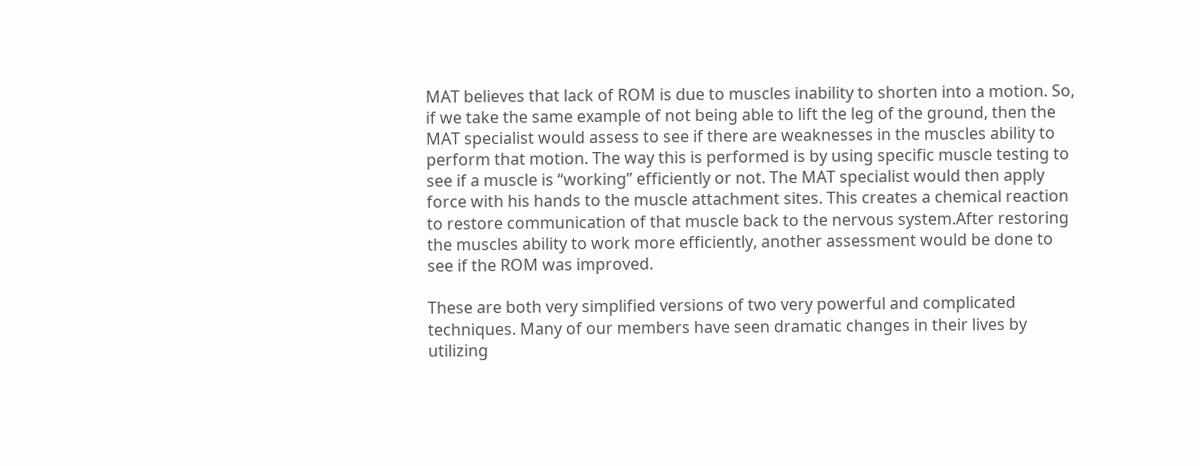MAT believes that lack of ROM is due to muscles inability to shorten into a motion. So, if we take the same example of not being able to lift the leg of the ground, then the MAT specialist would assess to see if there are weaknesses in the muscles ability to perform that motion. The way this is performed is by using specific muscle testing to see if a muscle is “working” efficiently or not. The MAT specialist would then apply force with his hands to the muscle attachment sites. This creates a chemical reaction to restore communication of that muscle back to the nervous system.After restoring the muscles ability to work more efficiently, another assessment would be done to see if the ROM was improved.

These are both very simplified versions of two very powerful and complicated techniques. Many of our members have seen dramatic changes in their lives by utilizing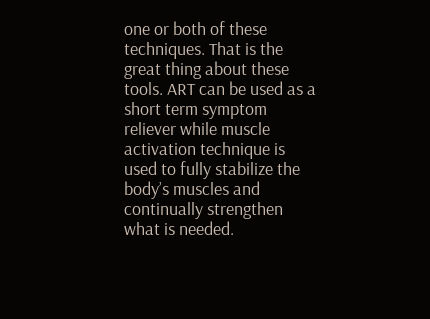one or both of these techniques. That is the great thing about these tools. ART can be used as a short term symptom reliever while muscle activation technique is used to fully stabilize the body’s muscles and continually strengthen what is needed.